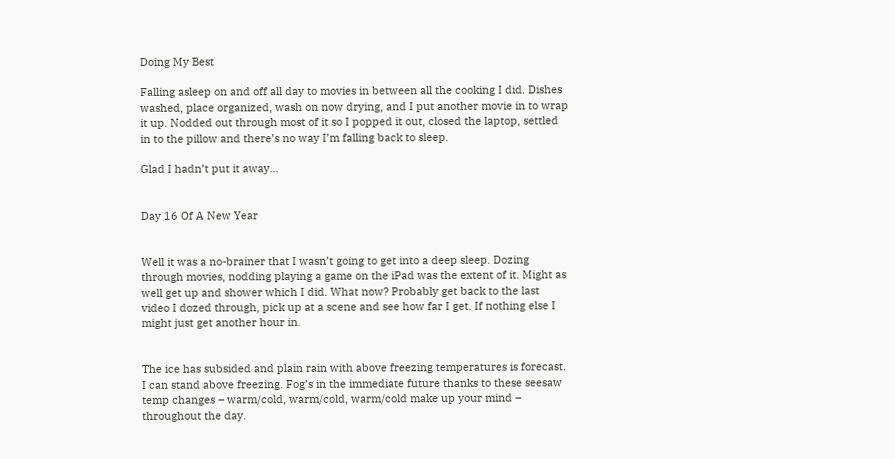Doing My Best

Falling asleep on and off all day to movies in between all the cooking I did. Dishes washed, place organized, wash on now drying, and I put another movie in to wrap it up. Nodded out through most of it so I popped it out, closed the laptop, settled in to the pillow and there’s no way I’m falling back to sleep.

Glad I hadn’t put it away…


Day 16 Of A New Year


Well it was a no-brainer that I wasn’t going to get into a deep sleep. Dozing through movies, nodding playing a game on the iPad was the extent of it. Might as well get up and shower which I did. What now? Probably get back to the last video I dozed through, pick up at a scene and see how far I get. If nothing else I might just get another hour in.


The ice has subsided and plain rain with above freezing temperatures is forecast. I can stand above freezing. Fog’s in the immediate future thanks to these seesaw temp changes – warm/cold, warm/cold, warm/cold make up your mind – throughout the day.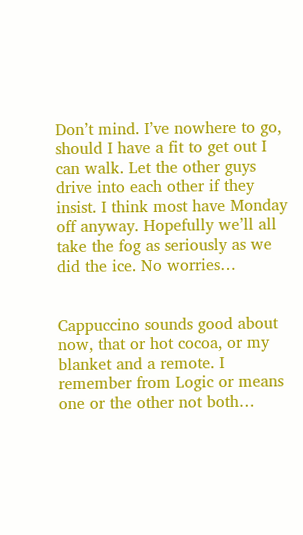Don’t mind. I’ve nowhere to go, should I have a fit to get out I can walk. Let the other guys drive into each other if they insist. I think most have Monday off anyway. Hopefully we’ll all take the fog as seriously as we did the ice. No worries…


Cappuccino sounds good about now, that or hot cocoa, or my blanket and a remote. I remember from Logic or means one or the other not both…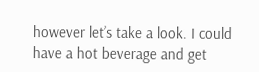however let’s take a look. I could have a hot beverage and get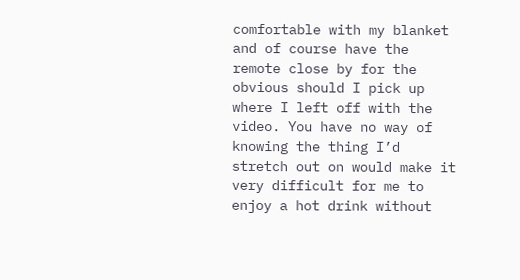comfortable with my blanket and of course have the remote close by for the obvious should I pick up where I left off with the video. You have no way of knowing the thing I’d stretch out on would make it very difficult for me to enjoy a hot drink without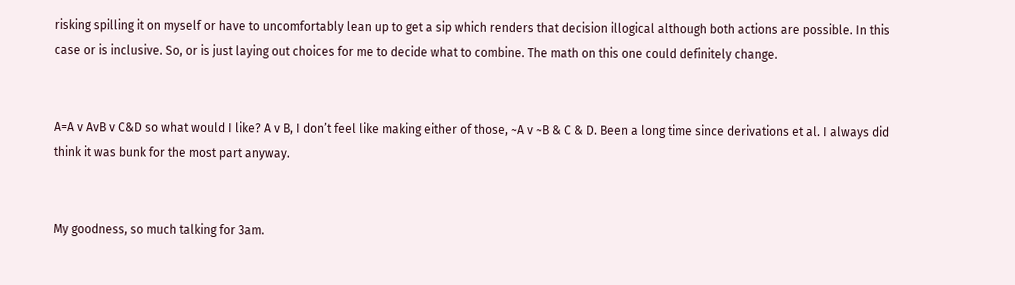risking spilling it on myself or have to uncomfortably lean up to get a sip which renders that decision illogical although both actions are possible. In this case or is inclusive. So, or is just laying out choices for me to decide what to combine. The math on this one could definitely change.


A=A v AvB v C&D so what would I like? A v B, I don’t feel like making either of those, ~A v ~B & C & D. Been a long time since derivations et al. I always did think it was bunk for the most part anyway.


My goodness, so much talking for 3am.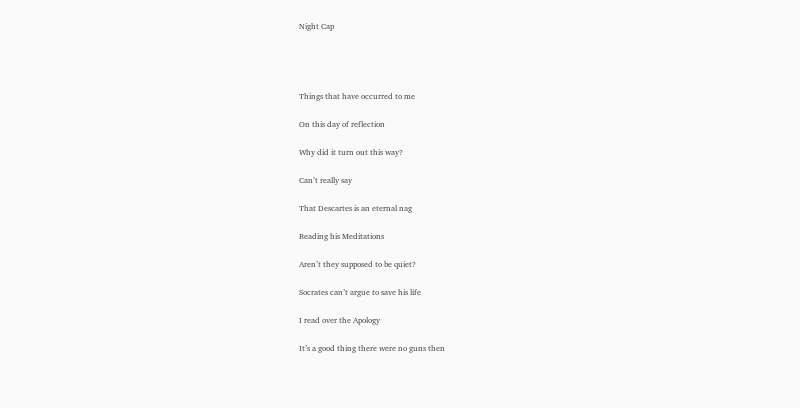Night Cap




Things that have occurred to me

On this day of reflection

Why did it turn out this way?

Can’t really say

That Descartes is an eternal nag

Reading his Meditations

Aren’t they supposed to be quiet?

Socrates can’t argue to save his life

I read over the Apology

It’s a good thing there were no guns then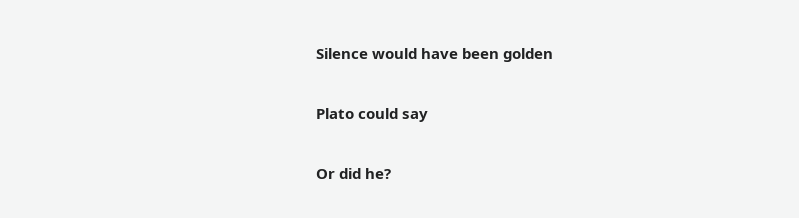Silence would have been golden

Plato could say

Or did he?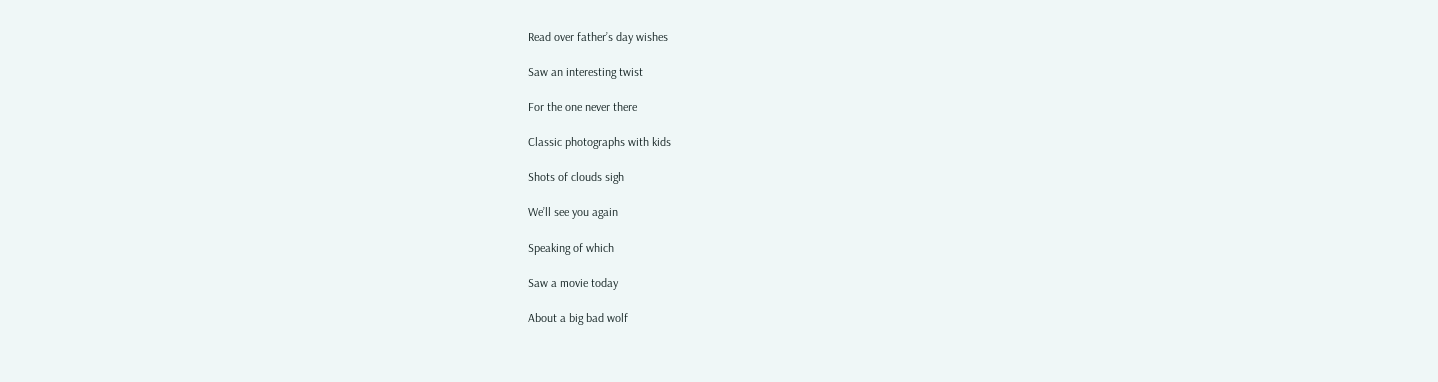Read over father’s day wishes

Saw an interesting twist

For the one never there

Classic photographs with kids

Shots of clouds sigh

We’ll see you again

Speaking of which

Saw a movie today

About a big bad wolf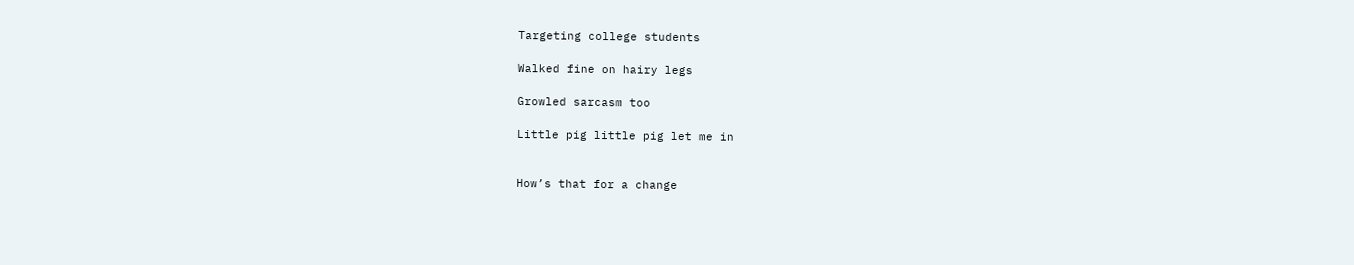Targeting college students

Walked fine on hairy legs

Growled sarcasm too

Little pig little pig let me in


How’s that for a change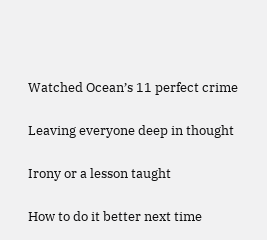Watched Ocean’s 11 perfect crime

Leaving everyone deep in thought

Irony or a lesson taught

How to do it better next time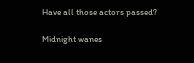Have all those actors passed?

Midnight wanes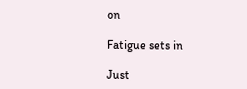on

Fatigue sets in

Just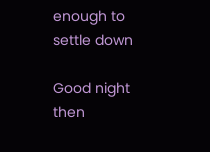enough to settle down

Good night then